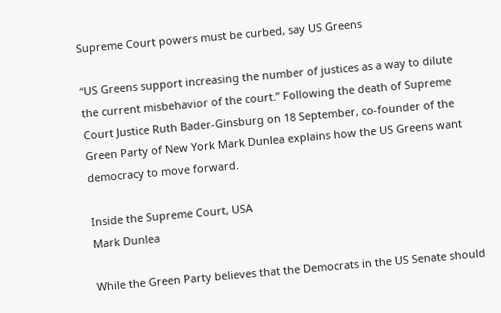Supreme Court powers must be curbed, say US Greens

“US Greens support increasing the number of justices as a way to dilute the current misbehavior of the court.” Following the death of Supreme Court Justice Ruth Bader-Ginsburg on 18 September, co-founder of the Green Party of New York Mark Dunlea explains how the US Greens want democracy to move forward.

Inside the Supreme Court, USA
Mark Dunlea

While the Green Party believes that the Democrats in the US Senate should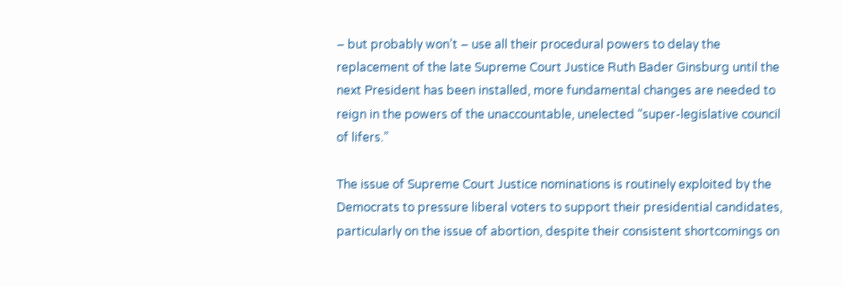– but probably won’t – use all their procedural powers to delay the replacement of the late Supreme Court Justice Ruth Bader Ginsburg until the next President has been installed, more fundamental changes are needed to reign in the powers of the unaccountable, unelected “super-legislative council of lifers.”

The issue of Supreme Court Justice nominations is routinely exploited by the Democrats to pressure liberal voters to support their presidential candidates, particularly on the issue of abortion, despite their consistent shortcomings on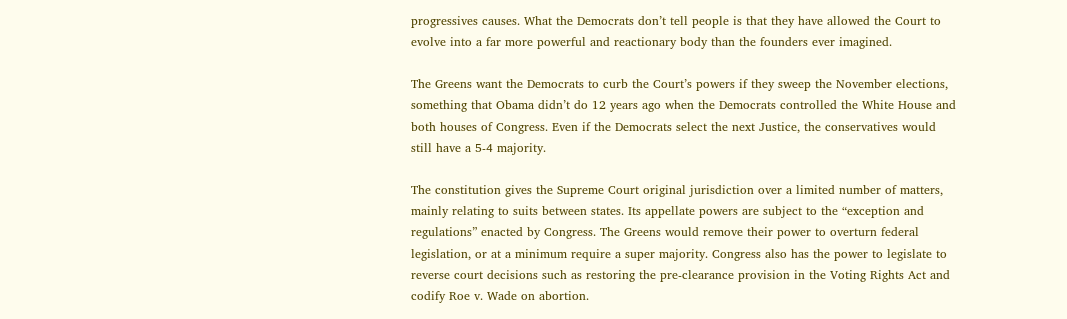progressives causes. What the Democrats don’t tell people is that they have allowed the Court to evolve into a far more powerful and reactionary body than the founders ever imagined.

The Greens want the Democrats to curb the Court’s powers if they sweep the November elections, something that Obama didn’t do 12 years ago when the Democrats controlled the White House and both houses of Congress. Even if the Democrats select the next Justice, the conservatives would still have a 5-4 majority.

The constitution gives the Supreme Court original jurisdiction over a limited number of matters, mainly relating to suits between states. Its appellate powers are subject to the “exception and regulations” enacted by Congress. The Greens would remove their power to overturn federal legislation, or at a minimum require a super majority. Congress also has the power to legislate to reverse court decisions such as restoring the pre-clearance provision in the Voting Rights Act and codify Roe v. Wade on abortion.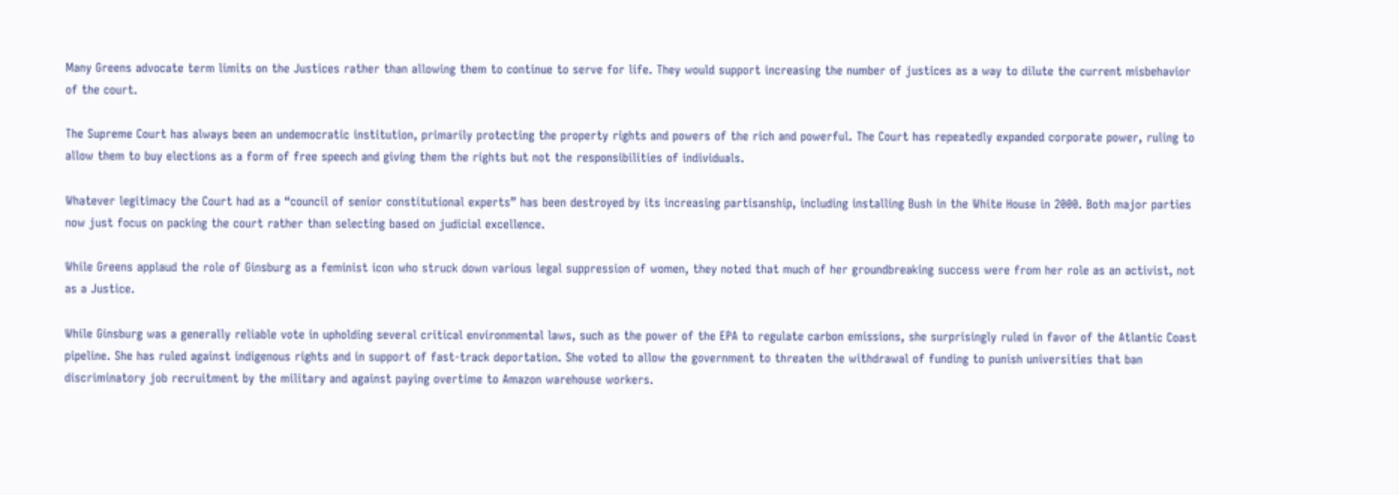Many Greens advocate term limits on the Justices rather than allowing them to continue to serve for life. They would support increasing the number of justices as a way to dilute the current misbehavior of the court.

The Supreme Court has always been an undemocratic institution, primarily protecting the property rights and powers of the rich and powerful. The Court has repeatedly expanded corporate power, ruling to allow them to buy elections as a form of free speech and giving them the rights but not the responsibilities of individuals.

Whatever legitimacy the Court had as a “council of senior constitutional experts” has been destroyed by its increasing partisanship, including installing Bush in the White House in 2000. Both major parties now just focus on packing the court rather than selecting based on judicial excellence.

While Greens applaud the role of Ginsburg as a feminist icon who struck down various legal suppression of women, they noted that much of her groundbreaking success were from her role as an activist, not as a Justice.

While Ginsburg was a generally reliable vote in upholding several critical environmental laws, such as the power of the EPA to regulate carbon emissions, she surprisingly ruled in favor of the Atlantic Coast pipeline. She has ruled against indigenous rights and in support of fast-track deportation. She voted to allow the government to threaten the withdrawal of funding to punish universities that ban discriminatory job recruitment by the military and against paying overtime to Amazon warehouse workers.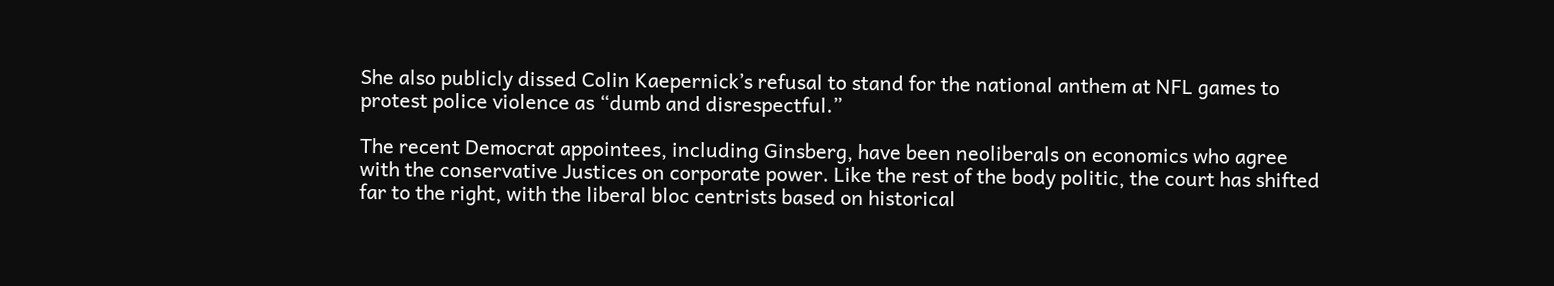She also publicly dissed Colin Kaepernick’s refusal to stand for the national anthem at NFL games to protest police violence as “dumb and disrespectful.”

The recent Democrat appointees, including Ginsberg, have been neoliberals on economics who agree with the conservative Justices on corporate power. Like the rest of the body politic, the court has shifted far to the right, with the liberal bloc centrists based on historical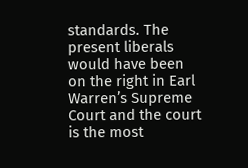standards. The present liberals would have been on the right in Earl Warren’s Supreme Court and the court is the most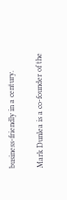business-friendly in a century.

Mark Dunlea is a co-founder of the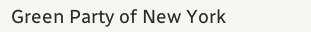Green Party of New York